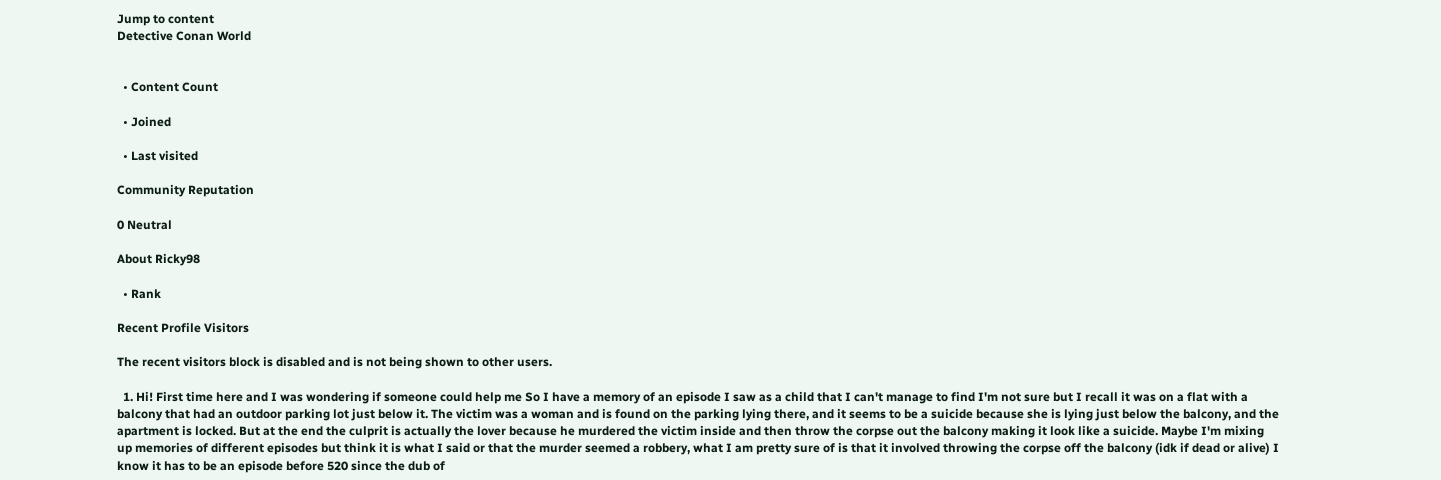Jump to content
Detective Conan World


  • Content Count

  • Joined

  • Last visited

Community Reputation

0 Neutral

About Ricky98

  • Rank

Recent Profile Visitors

The recent visitors block is disabled and is not being shown to other users.

  1. Hi! First time here and I was wondering if someone could help me So I have a memory of an episode I saw as a child that I can't manage to find I'm not sure but I recall it was on a flat with a balcony that had an outdoor parking lot just below it. The victim was a woman and is found on the parking lying there, and it seems to be a suicide because she is lying just below the balcony, and the apartment is locked. But at the end the culprit is actually the lover because he murdered the victim inside and then throw the corpse out the balcony making it look like a suicide. Maybe I'm mixing up memories of different episodes but think it is what I said or that the murder seemed a robbery, what I am pretty sure of is that it involved throwing the corpse off the balcony (idk if dead or alive) I know it has to be an episode before 520 since the dub of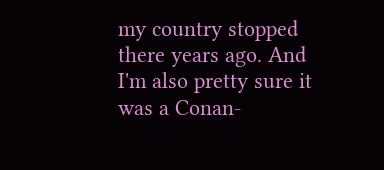my country stopped there years ago. And I'm also pretty sure it was a Conan-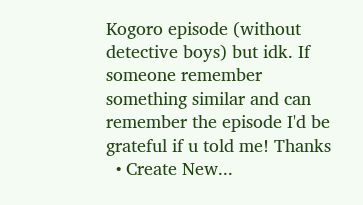Kogoro episode (without detective boys) but idk. If someone remember something similar and can remember the episode I'd be grateful if u told me! Thanks
  • Create New...